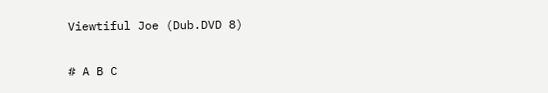Viewtiful Joe (Dub.DVD 8)

# A B C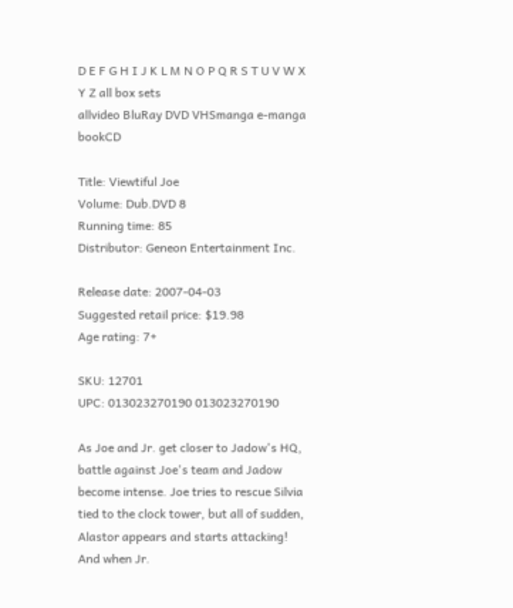D E F G H I J K L M N O P Q R S T U V W X Y Z all box sets
allvideo BluRay DVD VHSmanga e-manga bookCD

Title: Viewtiful Joe
Volume: Dub.DVD 8
Running time: 85
Distributor: Geneon Entertainment Inc.

Release date: 2007-04-03
Suggested retail price: $19.98
Age rating: 7+

SKU: 12701
UPC: 013023270190 013023270190

As Joe and Jr. get closer to Jadow's HQ, battle against Joe's team and Jadow become intense. Joe tries to rescue Silvia tied to the clock tower, but all of sudden, Alastor appears and starts attacking! And when Jr.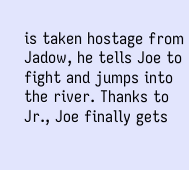is taken hostage from Jadow, he tells Joe to fight and jumps into the river. Thanks to Jr., Joe finally gets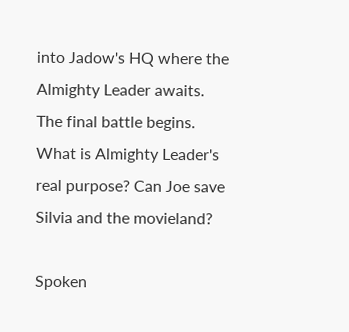into Jadow's HQ where the Almighty Leader awaits. The final battle begins. What is Almighty Leader's real purpose? Can Joe save Silvia and the movieland?

Spoken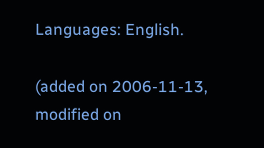Languages: English.

(added on 2006-11-13, modified on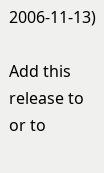2006-11-13)

Add this release to
or to